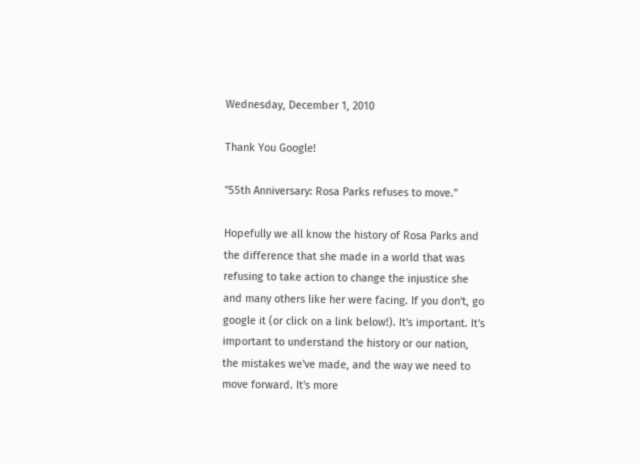Wednesday, December 1, 2010

Thank You Google!

"55th Anniversary: Rosa Parks refuses to move."

Hopefully we all know the history of Rosa Parks and the difference that she made in a world that was refusing to take action to change the injustice she and many others like her were facing. If you don't, go google it (or click on a link below!). It's important. It's important to understand the history or our nation, the mistakes we've made, and the way we need to move forward. It's more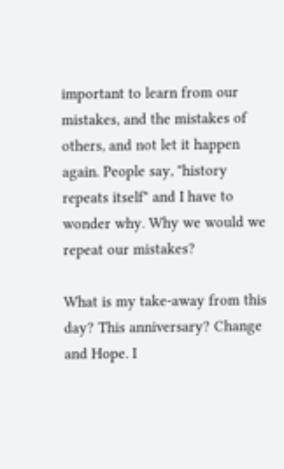important to learn from our mistakes, and the mistakes of others, and not let it happen again. People say, "history repeats itself" and I have to wonder why. Why we would we repeat our mistakes?

What is my take-away from this day? This anniversary? Change and Hope. I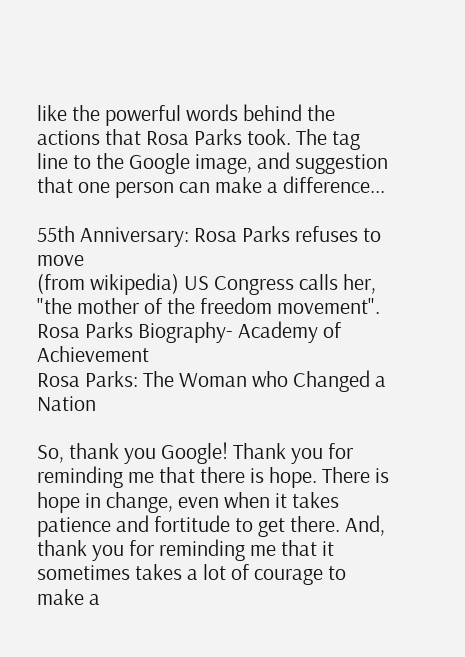like the powerful words behind the actions that Rosa Parks took. The tag line to the Google image, and suggestion that one person can make a difference...

55th Anniversary: Rosa Parks refuses to move
(from wikipedia) US Congress calls her, "the mother of the freedom movement".
Rosa Parks Biography- Academy of Achievement
Rosa Parks: The Woman who Changed a Nation

So, thank you Google! Thank you for reminding me that there is hope. There is hope in change, even when it takes patience and fortitude to get there. And, thank you for reminding me that it sometimes takes a lot of courage to make a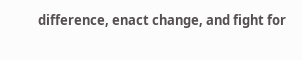difference, enact change, and fight for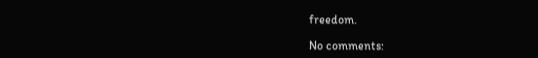freedom.

No comments: